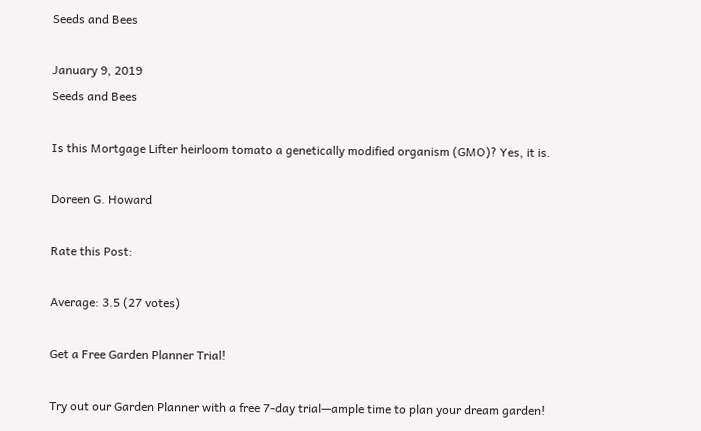Seeds and Bees

January 9, 2019
Seeds and Bees

Is this Mortgage Lifter heirloom tomato a genetically modified organism (GMO)? Yes, it is.

Doreen G. Howard

Rate this Post:

Average: 3.5 (27 votes)

Get a Free Garden Planner Trial!

Try out our Garden Planner with a free 7-day trial—ample time to plan your dream garden!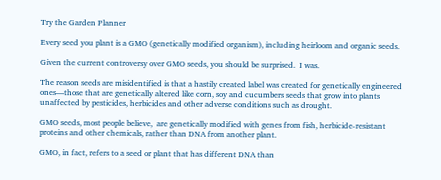Try the Garden Planner

Every seed you plant is a GMO (genetically modified organism), including heirloom and organic seeds.

Given the current controversy over GMO seeds, you should be surprised.  I was.

The reason seeds are misidentified is that a hastily created label was created for genetically engineered ones—those that are genetically altered like corn, soy and cucumbers seeds that grow into plants unaffected by pesticides, herbicides and other adverse conditions such as drought.

GMO seeds, most people believe,  are genetically modified with genes from fish, herbicide-resistant proteins and other chemicals, rather than DNA from another plant.

GMO, in fact, refers to a seed or plant that has different DNA than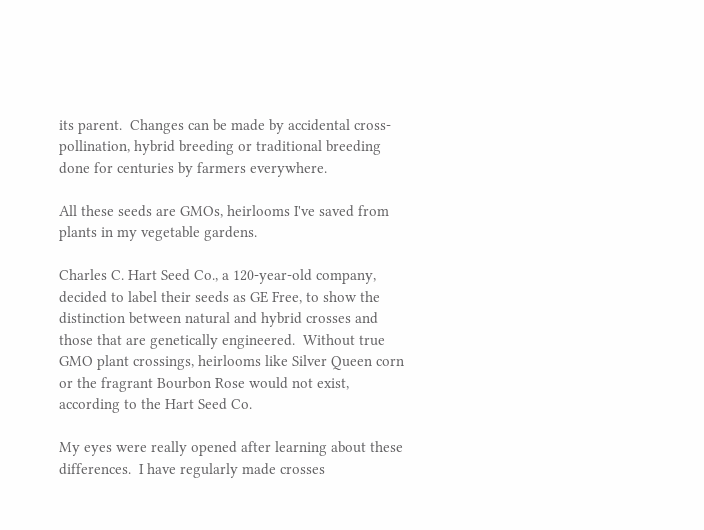its parent.  Changes can be made by accidental cross-pollination, hybrid breeding or traditional breeding done for centuries by farmers everywhere.

All these seeds are GMOs, heirlooms I've saved from plants in my vegetable gardens.

Charles C. Hart Seed Co., a 120-year-old company, decided to label their seeds as GE Free, to show the distinction between natural and hybrid crosses and those that are genetically engineered.  Without true GMO plant crossings, heirlooms like Silver Queen corn or the fragrant Bourbon Rose would not exist, according to the Hart Seed Co.

My eyes were really opened after learning about these differences.  I have regularly made crosses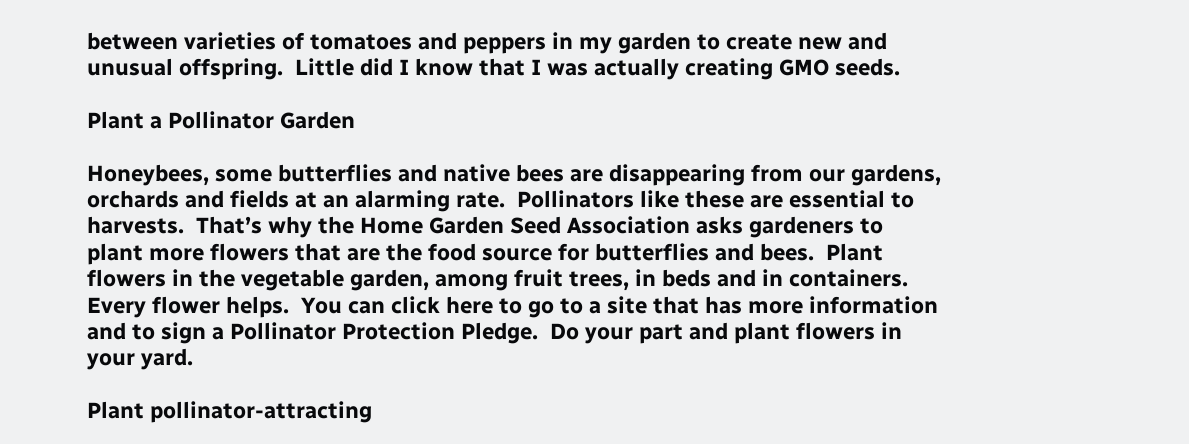between varieties of tomatoes and peppers in my garden to create new and unusual offspring.  Little did I know that I was actually creating GMO seeds.

Plant a Pollinator Garden

Honeybees, some butterflies and native bees are disappearing from our gardens, orchards and fields at an alarming rate.  Pollinators like these are essential to harvests.  That’s why the Home Garden Seed Association asks gardeners to plant more flowers that are the food source for butterflies and bees.  Plant flowers in the vegetable garden, among fruit trees, in beds and in containers.  Every flower helps.  You can click here to go to a site that has more information and to sign a Pollinator Protection Pledge.  Do your part and plant flowers in your yard.

Plant pollinator-attracting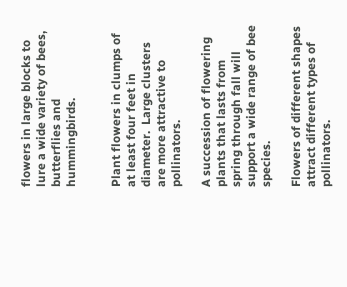flowers in large blocks to lure a wide variety of bees, butterflies and hummingbirds.


Plant flowers in clumps of at least four feet in diameter.  Large clusters are more attractive to pollinators.

A succession of flowering plants that lasts from spring through fall will support a wide range of bee species.

Flowers of different shapes attract different types of pollinators.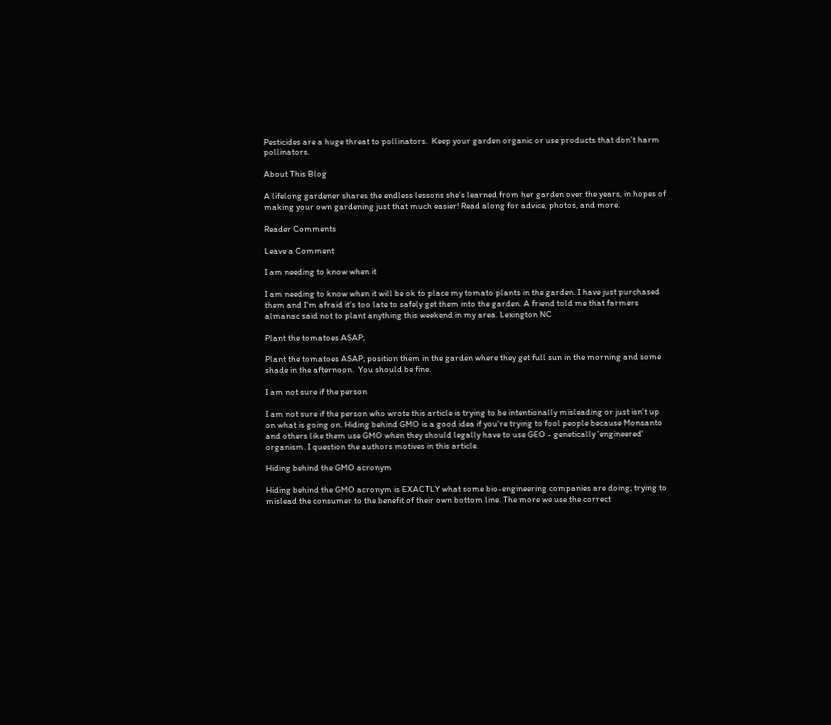Pesticides are a huge threat to pollinators.  Keep your garden organic or use products that don’t harm pollinators.

About This Blog

A lifelong gardener shares the endless lessons she’s learned from her garden over the years, in hopes of making your own gardening just that much easier! Read along for advice, photos, and more.

Reader Comments

Leave a Comment

I am needing to know when it

I am needing to know when it will be ok to place my tomato plants in the garden. I have just purchased them and I'm afraid it's too late to safely get them into the garden. A friend told me that farmers almanac said not to plant anything this weekend in my area. Lexington NC

Plant the tomatoes ASAP;

Plant the tomatoes ASAP; position them in the garden where they get full sun in the morning and some shade in the afternoon.  You should be fine.

I am not sure if the person

I am not sure if the person who wrote this article is trying to be intentionally misleading or just isn't up on what is going on. Hiding behind GMO is a good idea if you're trying to fool people because Monsanto and others like them use GMO when they should legally have to use GEO - genetically 'engineered' organism. I question the authors motives in this article.

Hiding behind the GMO acronym

Hiding behind the GMO acronym is EXACTLY what some bio-engineering companies are doing; trying to mislead the consumer to the benefit of their own bottom line. The more we use the correct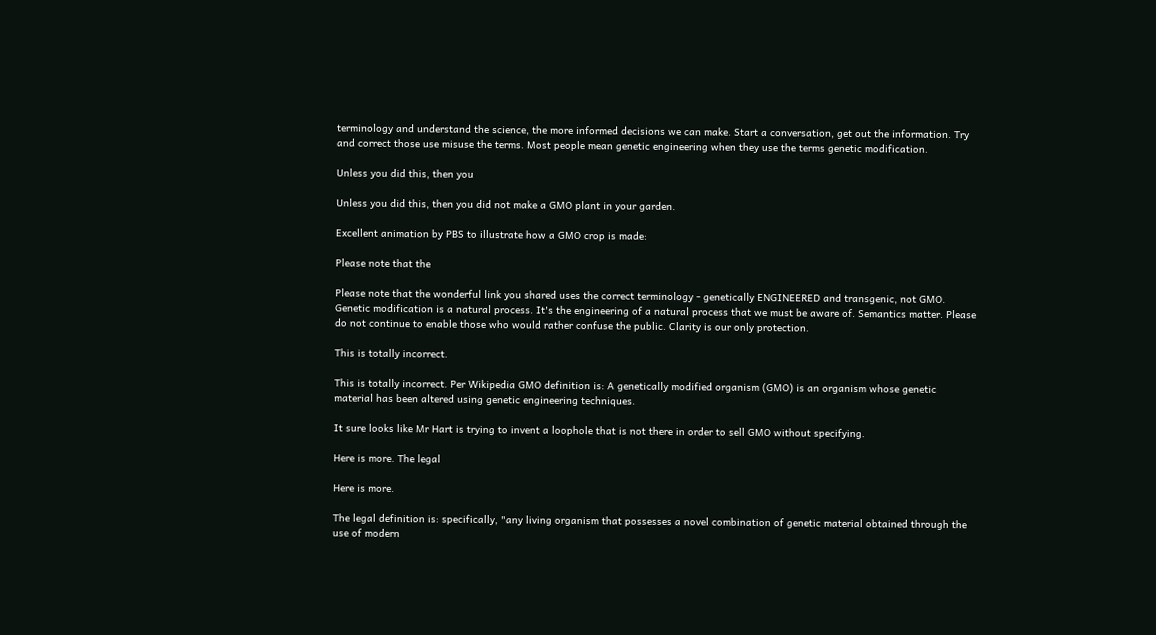terminology and understand the science, the more informed decisions we can make. Start a conversation, get out the information. Try and correct those use misuse the terms. Most people mean genetic engineering when they use the terms genetic modification.

Unless you did this, then you

Unless you did this, then you did not make a GMO plant in your garden.

Excellent animation by PBS to illustrate how a GMO crop is made:

Please note that the

Please note that the wonderful link you shared uses the correct terminology - genetically ENGINEERED and transgenic, not GMO.
Genetic modification is a natural process. It's the engineering of a natural process that we must be aware of. Semantics matter. Please do not continue to enable those who would rather confuse the public. Clarity is our only protection.

This is totally incorrect.

This is totally incorrect. Per Wikipedia GMO definition is: A genetically modified organism (GMO) is an organism whose genetic material has been altered using genetic engineering techniques.

It sure looks like Mr Hart is trying to invent a loophole that is not there in order to sell GMO without specifying.

Here is more. The legal

Here is more.

The legal definition is: specifically, "any living organism that possesses a novel combination of genetic material obtained through the use of modern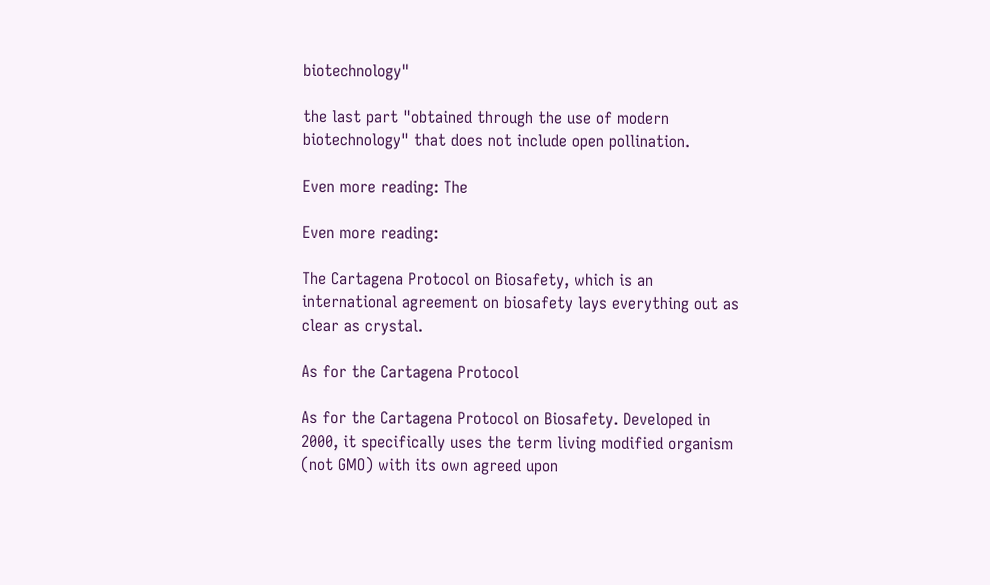biotechnology"

the last part "obtained through the use of modern biotechnology" that does not include open pollination.

Even more reading: The

Even more reading:

The Cartagena Protocol on Biosafety, which is an international agreement on biosafety lays everything out as clear as crystal.

As for the Cartagena Protocol

As for the Cartagena Protocol on Biosafety. Developed in 2000, it specifically uses the term living modified organism (not GMO) with its own agreed upon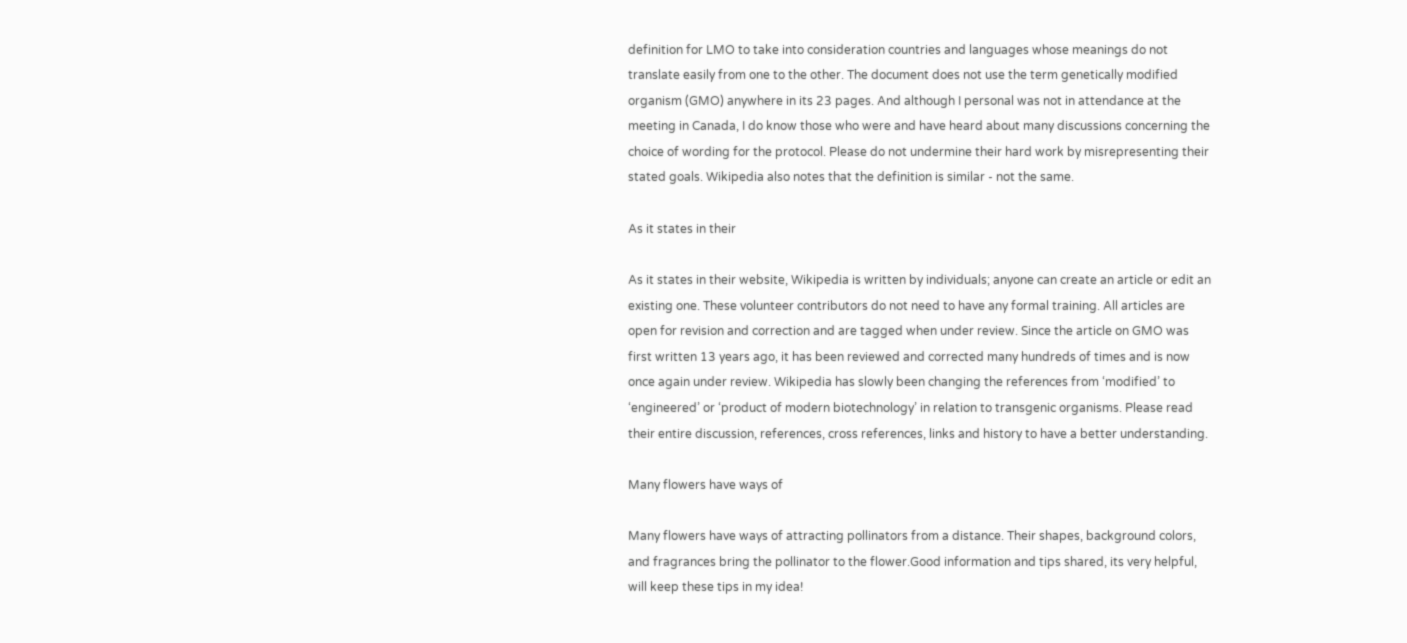definition for LMO to take into consideration countries and languages whose meanings do not translate easily from one to the other. The document does not use the term genetically modified organism (GMO) anywhere in its 23 pages. And although I personal was not in attendance at the meeting in Canada, I do know those who were and have heard about many discussions concerning the choice of wording for the protocol. Please do not undermine their hard work by misrepresenting their stated goals. Wikipedia also notes that the definition is similar - not the same.

As it states in their

As it states in their website, Wikipedia is written by individuals; anyone can create an article or edit an existing one. These volunteer contributors do not need to have any formal training. All articles are open for revision and correction and are tagged when under review. Since the article on GMO was first written 13 years ago, it has been reviewed and corrected many hundreds of times and is now once again under review. Wikipedia has slowly been changing the references from ‘modified’ to ‘engineered’ or ‘product of modern biotechnology’ in relation to transgenic organisms. Please read their entire discussion, references, cross references, links and history to have a better understanding.

Many flowers have ways of

Many flowers have ways of attracting pollinators from a distance. Their shapes, background colors, and fragrances bring the pollinator to the flower.Good information and tips shared, its very helpful, will keep these tips in my idea!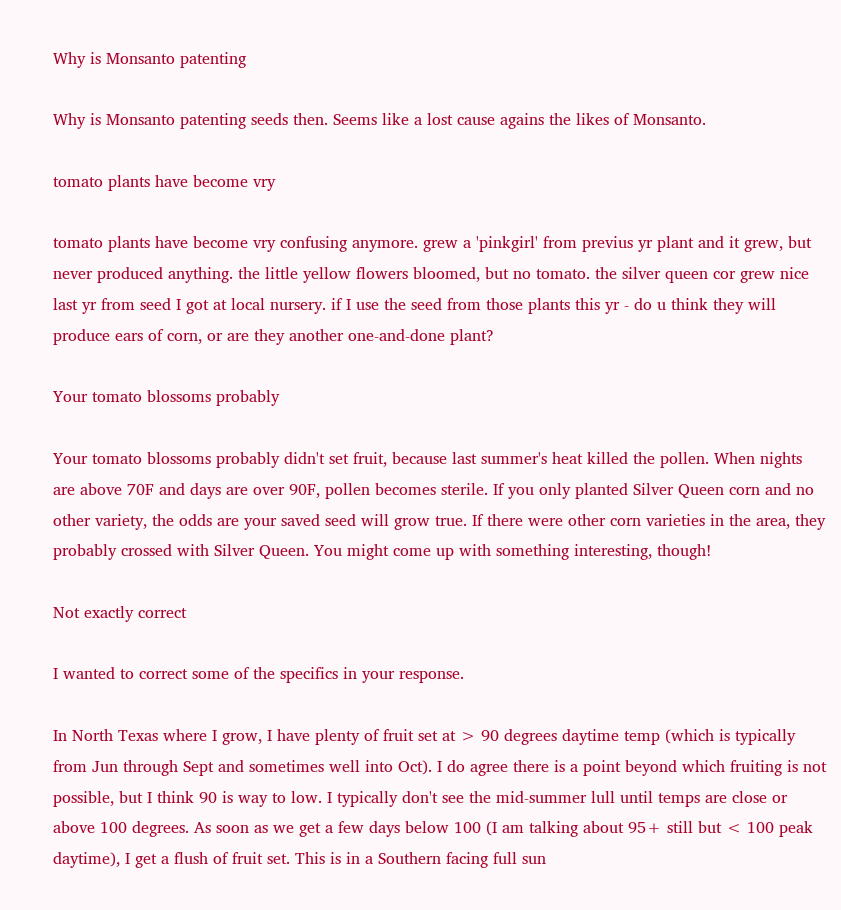Why is Monsanto patenting

Why is Monsanto patenting seeds then. Seems like a lost cause agains the likes of Monsanto.

tomato plants have become vry

tomato plants have become vry confusing anymore. grew a 'pinkgirl' from previus yr plant and it grew, but never produced anything. the little yellow flowers bloomed, but no tomato. the silver queen cor grew nice last yr from seed I got at local nursery. if I use the seed from those plants this yr - do u think they will produce ears of corn, or are they another one-and-done plant?

Your tomato blossoms probably

Your tomato blossoms probably didn't set fruit, because last summer's heat killed the pollen. When nights are above 70F and days are over 90F, pollen becomes sterile. If you only planted Silver Queen corn and no other variety, the odds are your saved seed will grow true. If there were other corn varieties in the area, they probably crossed with Silver Queen. You might come up with something interesting, though!

Not exactly correct

I wanted to correct some of the specifics in your response.

In North Texas where I grow, I have plenty of fruit set at > 90 degrees daytime temp (which is typically from Jun through Sept and sometimes well into Oct). I do agree there is a point beyond which fruiting is not possible, but I think 90 is way to low. I typically don't see the mid-summer lull until temps are close or above 100 degrees. As soon as we get a few days below 100 (I am talking about 95+ still but < 100 peak daytime), I get a flush of fruit set. This is in a Southern facing full sun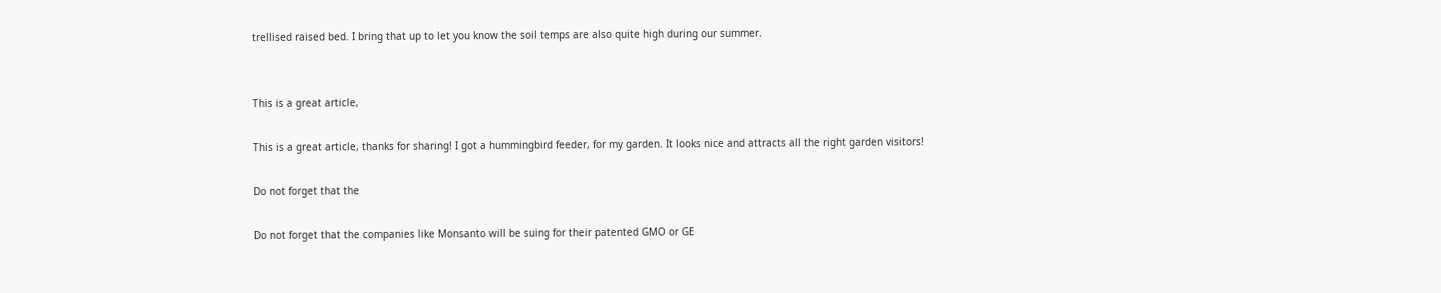trellised raised bed. I bring that up to let you know the soil temps are also quite high during our summer.


This is a great article,

This is a great article, thanks for sharing! I got a hummingbird feeder, for my garden. It looks nice and attracts all the right garden visitors!

Do not forget that the

Do not forget that the companies like Monsanto will be suing for their patented GMO or GE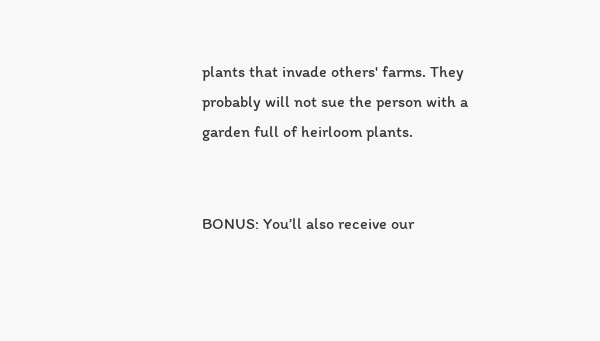plants that invade others' farms. They probably will not sue the person with a garden full of heirloom plants.


BONUS: You’ll also receive our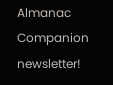Almanac Companion newsletter!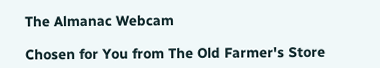The Almanac Webcam

Chosen for You from The Old Farmer's Store